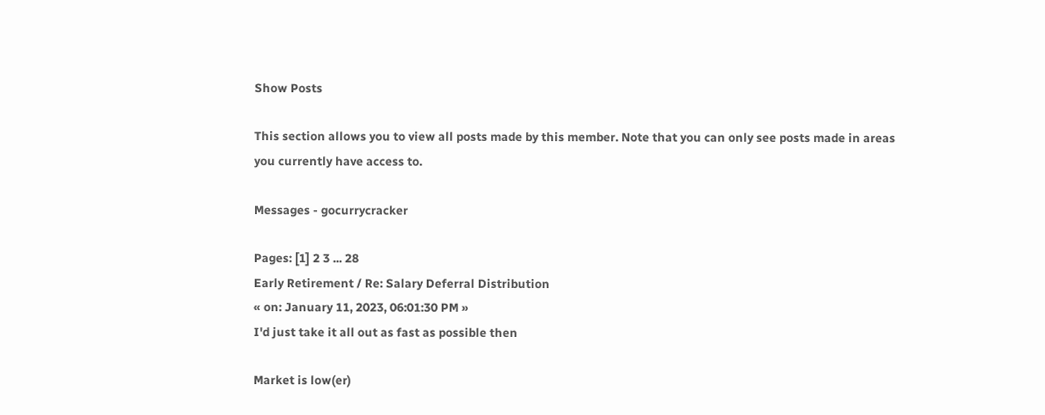Show Posts

This section allows you to view all posts made by this member. Note that you can only see posts made in areas you currently have access to.

Messages - gocurrycracker

Pages: [1] 2 3 ... 28
Early Retirement / Re: Salary Deferral Distribution
« on: January 11, 2023, 06:01:30 PM »
I'd just take it all out as fast as possible then

Market is low(er)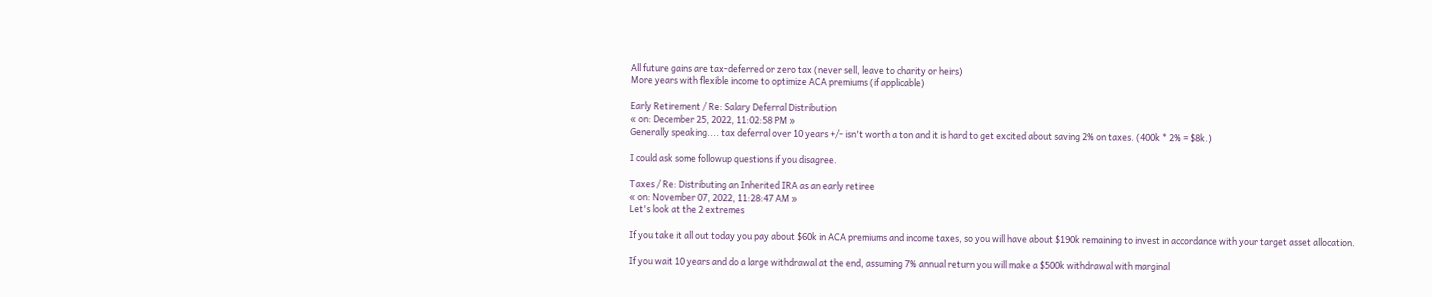All future gains are tax-deferred or zero tax (never sell, leave to charity or heirs)
More years with flexible income to optimize ACA premiums (if applicable)

Early Retirement / Re: Salary Deferral Distribution
« on: December 25, 2022, 11:02:58 PM »
Generally speaking.... tax deferral over 10 years +/- isn't worth a ton and it is hard to get excited about saving 2% on taxes. (400k * 2% = $8k.)

I could ask some followup questions if you disagree.

Taxes / Re: Distributing an Inherited IRA as an early retiree
« on: November 07, 2022, 11:28:47 AM »
Let's look at the 2 extremes

If you take it all out today you pay about $60k in ACA premiums and income taxes, so you will have about $190k remaining to invest in accordance with your target asset allocation.

If you wait 10 years and do a large withdrawal at the end, assuming 7% annual return you will make a $500k withdrawal with marginal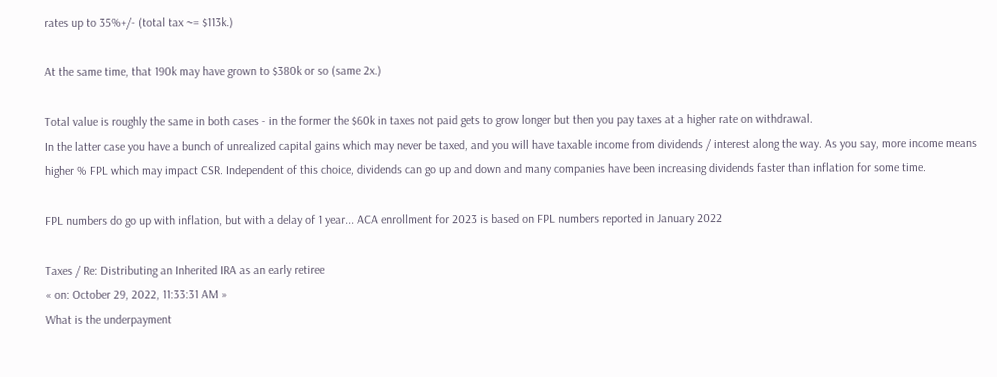rates up to 35%+/- (total tax ~= $113k.)

At the same time, that 190k may have grown to $380k or so (same 2x.)

Total value is roughly the same in both cases - in the former the $60k in taxes not paid gets to grow longer but then you pay taxes at a higher rate on withdrawal.
In the latter case you have a bunch of unrealized capital gains which may never be taxed, and you will have taxable income from dividends / interest along the way. As you say, more income means higher % FPL which may impact CSR. Independent of this choice, dividends can go up and down and many companies have been increasing dividends faster than inflation for some time.

FPL numbers do go up with inflation, but with a delay of 1 year... ACA enrollment for 2023 is based on FPL numbers reported in January 2022

Taxes / Re: Distributing an Inherited IRA as an early retiree
« on: October 29, 2022, 11:33:31 AM »
What is the underpayment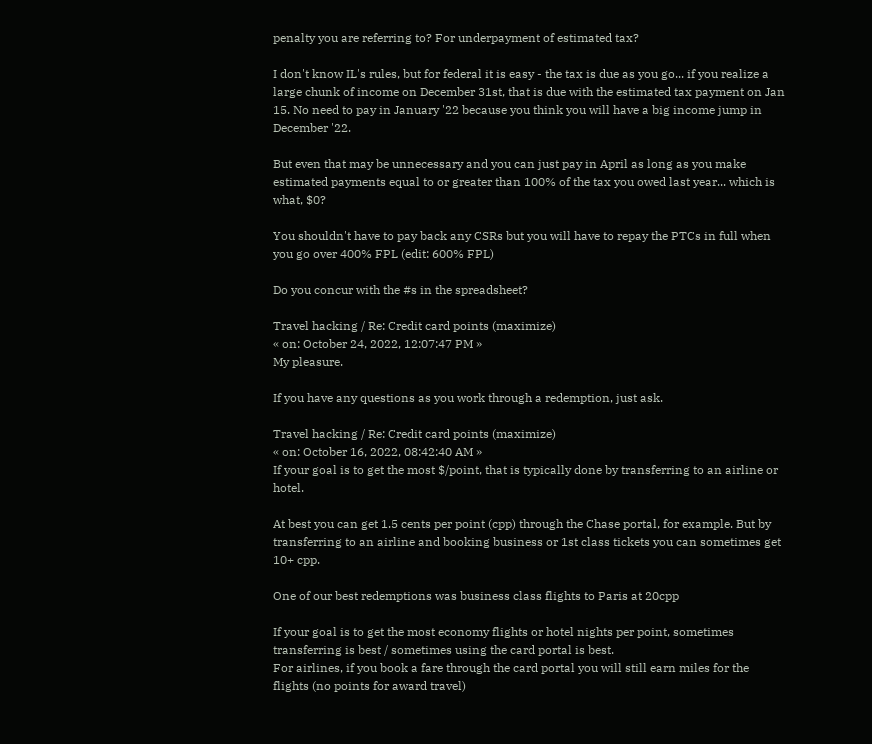penalty you are referring to? For underpayment of estimated tax?

I don't know IL's rules, but for federal it is easy - the tax is due as you go... if you realize a large chunk of income on December 31st, that is due with the estimated tax payment on Jan 15. No need to pay in January '22 because you think you will have a big income jump in December '22.

But even that may be unnecessary and you can just pay in April as long as you make estimated payments equal to or greater than 100% of the tax you owed last year... which is what, $0?

You shouldn't have to pay back any CSRs but you will have to repay the PTCs in full when you go over 400% FPL (edit: 600% FPL)

Do you concur with the #s in the spreadsheet?

Travel hacking / Re: Credit card points (maximize)
« on: October 24, 2022, 12:07:47 PM »
My pleasure.

If you have any questions as you work through a redemption, just ask.

Travel hacking / Re: Credit card points (maximize)
« on: October 16, 2022, 08:42:40 AM »
If your goal is to get the most $/point, that is typically done by transferring to an airline or hotel.

At best you can get 1.5 cents per point (cpp) through the Chase portal, for example. But by transferring to an airline and booking business or 1st class tickets you can sometimes get 10+ cpp.

One of our best redemptions was business class flights to Paris at 20cpp

If your goal is to get the most economy flights or hotel nights per point, sometimes transferring is best / sometimes using the card portal is best.
For airlines, if you book a fare through the card portal you will still earn miles for the flights (no points for award travel)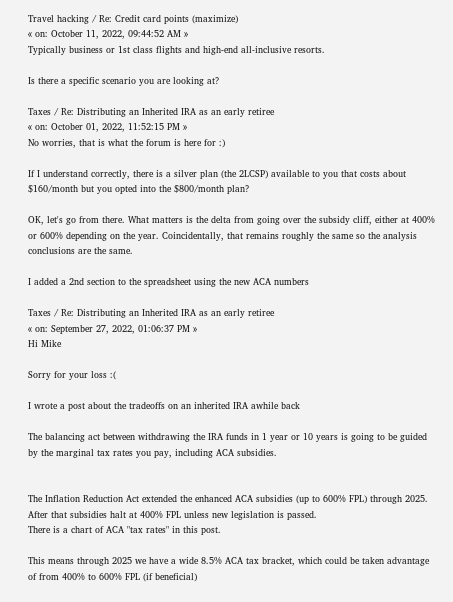Travel hacking / Re: Credit card points (maximize)
« on: October 11, 2022, 09:44:52 AM »
Typically business or 1st class flights and high-end all-inclusive resorts.

Is there a specific scenario you are looking at?

Taxes / Re: Distributing an Inherited IRA as an early retiree
« on: October 01, 2022, 11:52:15 PM »
No worries, that is what the forum is here for :)

If I understand correctly, there is a silver plan (the 2LCSP) available to you that costs about $160/month but you opted into the $800/month plan?

OK, let's go from there. What matters is the delta from going over the subsidy cliff, either at 400% or 600% depending on the year. Coincidentally, that remains roughly the same so the analysis conclusions are the same.

I added a 2nd section to the spreadsheet using the new ACA numbers

Taxes / Re: Distributing an Inherited IRA as an early retiree
« on: September 27, 2022, 01:06:37 PM »
Hi Mike

Sorry for your loss :(

I wrote a post about the tradeoffs on an inherited IRA awhile back

The balancing act between withdrawing the IRA funds in 1 year or 10 years is going to be guided by the marginal tax rates you pay, including ACA subsidies.


The Inflation Reduction Act extended the enhanced ACA subsidies (up to 600% FPL) through 2025. After that subsidies halt at 400% FPL unless new legislation is passed.
There is a chart of ACA "tax rates" in this post.

This means through 2025 we have a wide 8.5% ACA tax bracket, which could be taken advantage of from 400% to 600% FPL (if beneficial)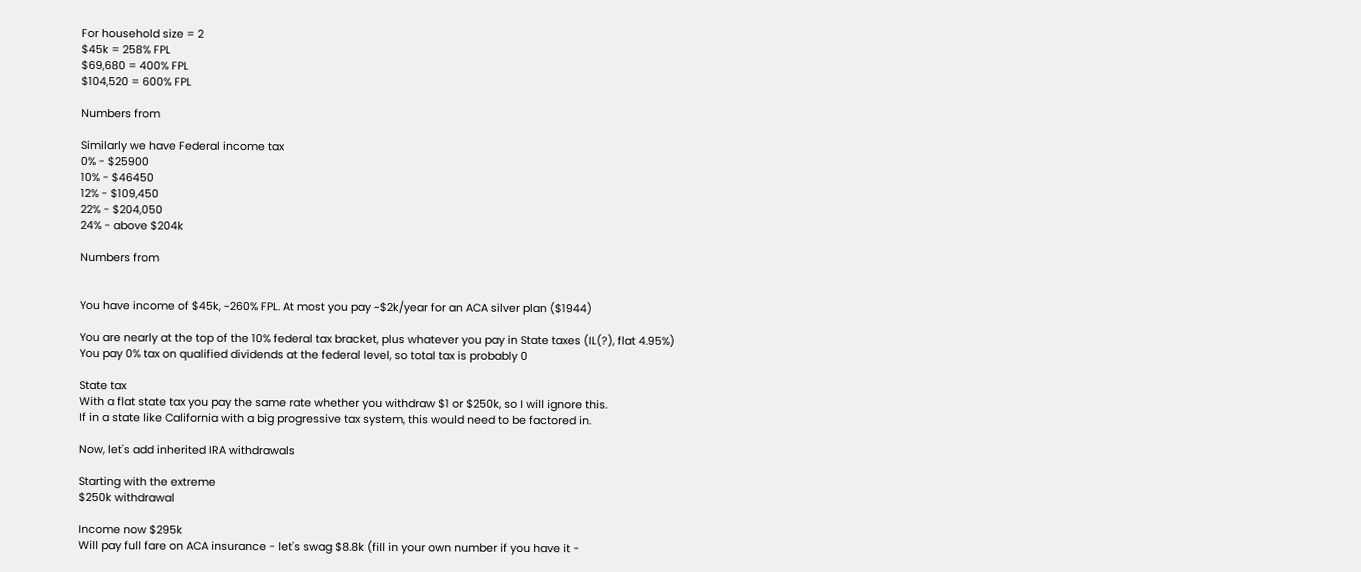For household size = 2
$45k = 258% FPL
$69,680 = 400% FPL
$104,520 = 600% FPL

Numbers from

Similarly we have Federal income tax
0% - $25900
10% - $46450
12% - $109,450
22% - $204,050
24% - above $204k

Numbers from


You have income of $45k, ~260% FPL. At most you pay ~$2k/year for an ACA silver plan ($1944)

You are nearly at the top of the 10% federal tax bracket, plus whatever you pay in State taxes (IL(?), flat 4.95%)
You pay 0% tax on qualified dividends at the federal level, so total tax is probably 0

State tax
With a flat state tax you pay the same rate whether you withdraw $1 or $250k, so I will ignore this.
If in a state like California with a big progressive tax system, this would need to be factored in.

Now, let's add inherited IRA withdrawals

Starting with the extreme
$250k withdrawal

Income now $295k
Will pay full fare on ACA insurance - let's swag $8.8k (fill in your own number if you have it -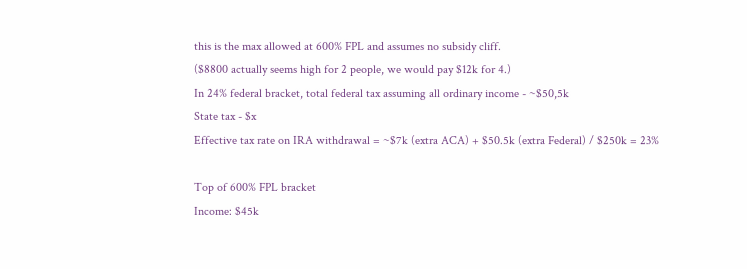this is the max allowed at 600% FPL and assumes no subsidy cliff.
($8800 actually seems high for 2 people, we would pay $12k for 4.)
In 24% federal bracket, total federal tax assuming all ordinary income - ~$50,5k
State tax - $x
Effective tax rate on IRA withdrawal = ~$7k (extra ACA) + $50.5k (extra Federal) / $250k = 23%

Top of 600% FPL bracket
Income: $45k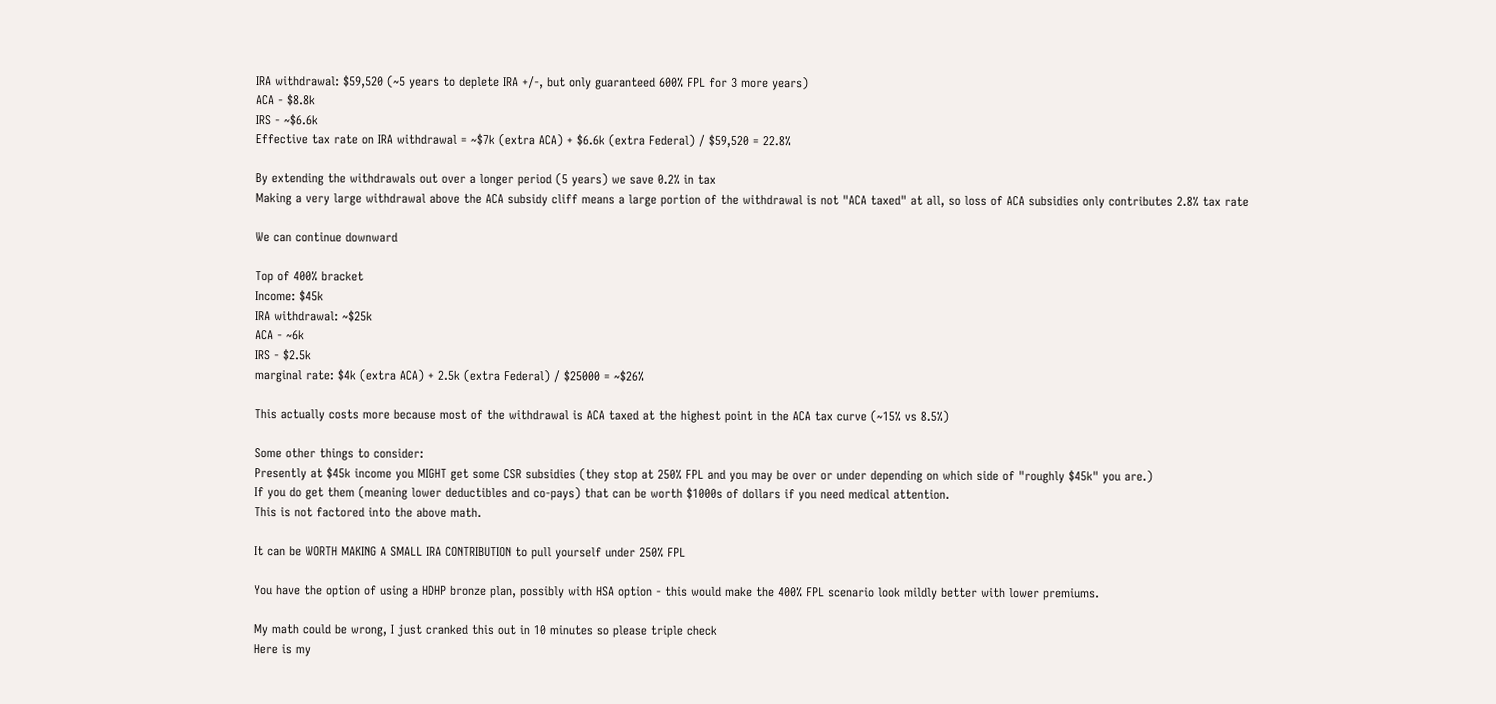IRA withdrawal: $59,520 (~5 years to deplete IRA +/-, but only guaranteed 600% FPL for 3 more years)
ACA - $8.8k
IRS - ~$6.6k
Effective tax rate on IRA withdrawal = ~$7k (extra ACA) + $6.6k (extra Federal) / $59,520 = 22.8%

By extending the withdrawals out over a longer period (5 years) we save 0.2% in tax
Making a very large withdrawal above the ACA subsidy cliff means a large portion of the withdrawal is not "ACA taxed" at all, so loss of ACA subsidies only contributes 2.8% tax rate

We can continue downward

Top of 400% bracket
Income: $45k
IRA withdrawal: ~$25k
ACA - ~6k
IRS - $2.5k
marginal rate: $4k (extra ACA) + 2.5k (extra Federal) / $25000 = ~$26%

This actually costs more because most of the withdrawal is ACA taxed at the highest point in the ACA tax curve (~15% vs 8.5%)

Some other things to consider:
Presently at $45k income you MIGHT get some CSR subsidies (they stop at 250% FPL and you may be over or under depending on which side of "roughly $45k" you are.)
If you do get them (meaning lower deductibles and co-pays) that can be worth $1000s of dollars if you need medical attention.
This is not factored into the above math.

It can be WORTH MAKING A SMALL IRA CONTRIBUTION to pull yourself under 250% FPL

You have the option of using a HDHP bronze plan, possibly with HSA option - this would make the 400% FPL scenario look mildly better with lower premiums.

My math could be wrong, I just cranked this out in 10 minutes so please triple check
Here is my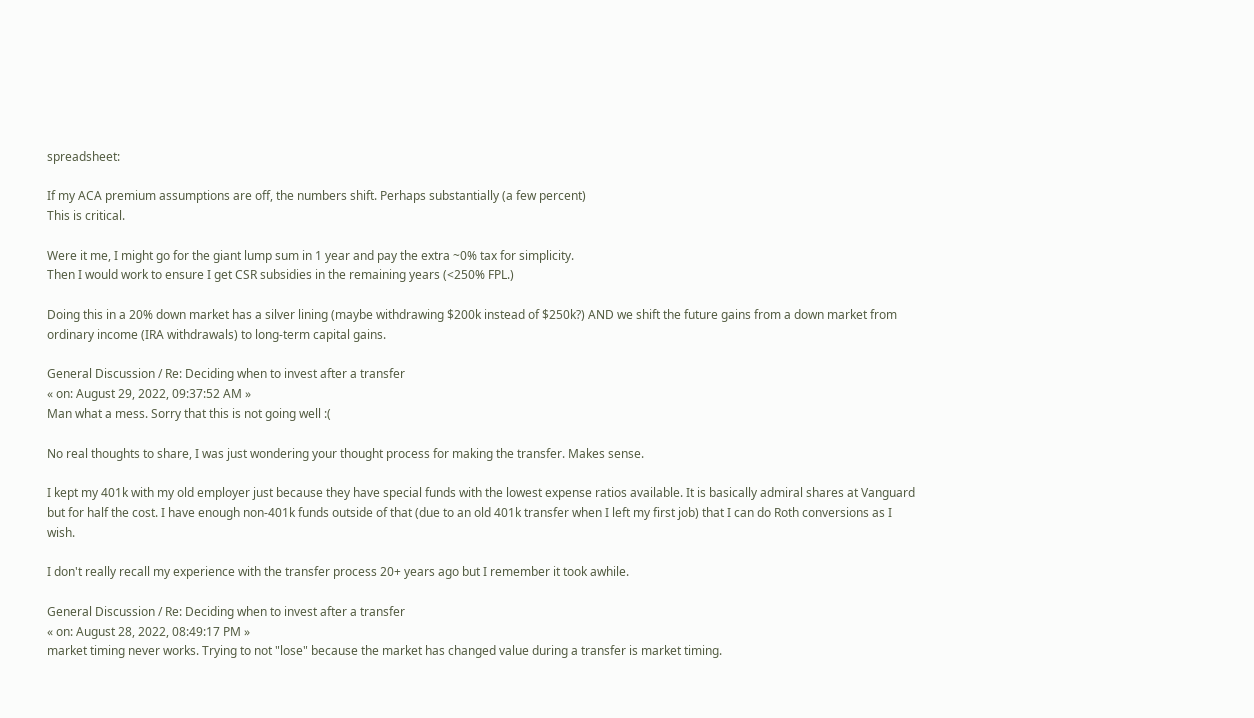spreadsheet:

If my ACA premium assumptions are off, the numbers shift. Perhaps substantially (a few percent)
This is critical.

Were it me, I might go for the giant lump sum in 1 year and pay the extra ~0% tax for simplicity.
Then I would work to ensure I get CSR subsidies in the remaining years (<250% FPL.)

Doing this in a 20% down market has a silver lining (maybe withdrawing $200k instead of $250k?) AND we shift the future gains from a down market from ordinary income (IRA withdrawals) to long-term capital gains.

General Discussion / Re: Deciding when to invest after a transfer
« on: August 29, 2022, 09:37:52 AM »
Man what a mess. Sorry that this is not going well :(

No real thoughts to share, I was just wondering your thought process for making the transfer. Makes sense.

I kept my 401k with my old employer just because they have special funds with the lowest expense ratios available. It is basically admiral shares at Vanguard but for half the cost. I have enough non-401k funds outside of that (due to an old 401k transfer when I left my first job) that I can do Roth conversions as I wish.

I don't really recall my experience with the transfer process 20+ years ago but I remember it took awhile.

General Discussion / Re: Deciding when to invest after a transfer
« on: August 28, 2022, 08:49:17 PM »
market timing never works. Trying to not "lose" because the market has changed value during a transfer is market timing.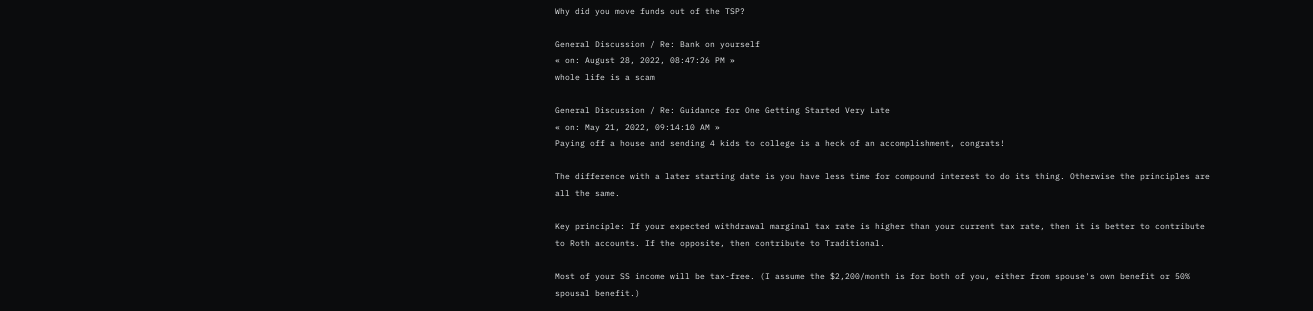Why did you move funds out of the TSP?

General Discussion / Re: Bank on yourself
« on: August 28, 2022, 08:47:26 PM »
whole life is a scam

General Discussion / Re: Guidance for One Getting Started Very Late
« on: May 21, 2022, 09:14:10 AM »
Paying off a house and sending 4 kids to college is a heck of an accomplishment, congrats!

The difference with a later starting date is you have less time for compound interest to do its thing. Otherwise the principles are all the same.

Key principle: If your expected withdrawal marginal tax rate is higher than your current tax rate, then it is better to contribute to Roth accounts. If the opposite, then contribute to Traditional.

Most of your SS income will be tax-free. (I assume the $2,200/month is for both of you, either from spouse's own benefit or 50% spousal benefit.)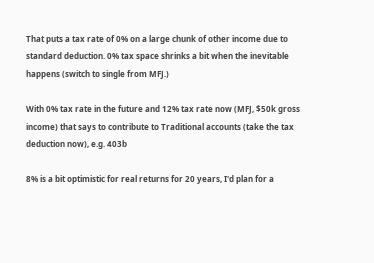That puts a tax rate of 0% on a large chunk of other income due to standard deduction. 0% tax space shrinks a bit when the inevitable happens (switch to single from MFJ.)

With 0% tax rate in the future and 12% tax rate now (MFJ, $50k gross income) that says to contribute to Traditional accounts (take the tax deduction now), e.g. 403b

8% is a bit optimistic for real returns for 20 years, I'd plan for a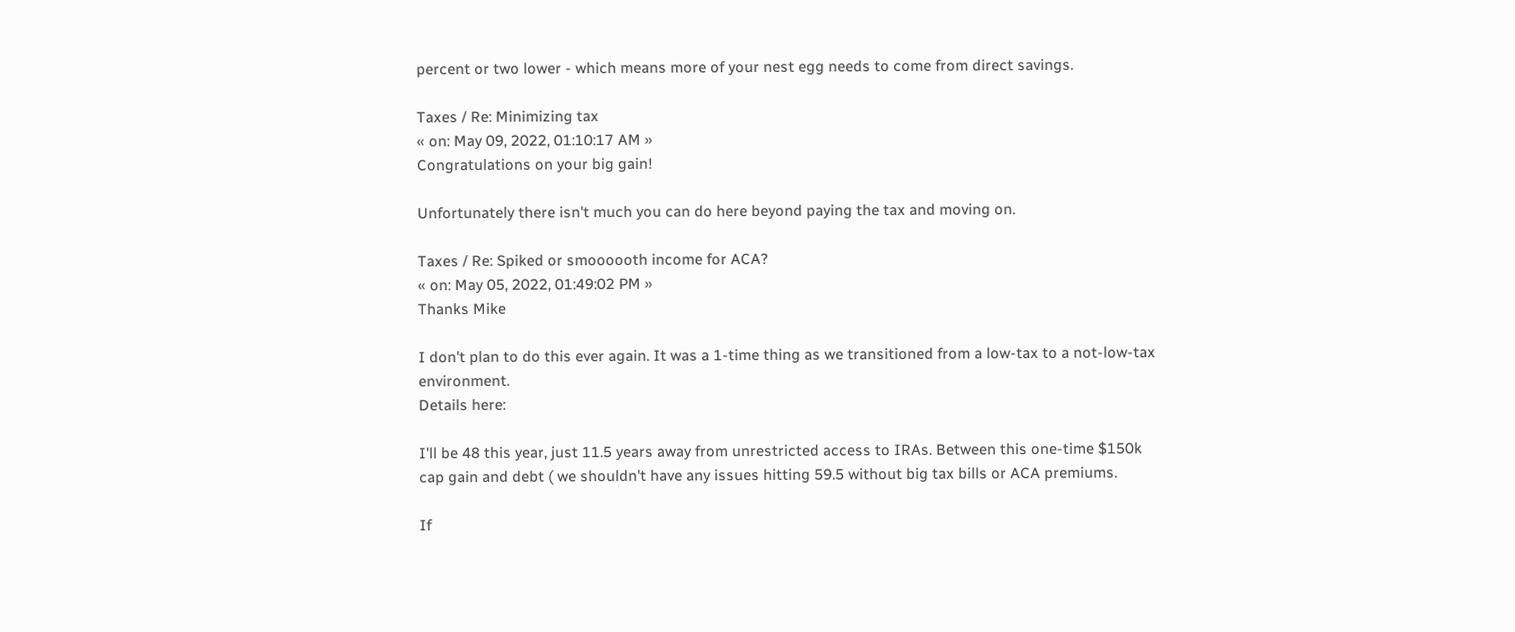percent or two lower - which means more of your nest egg needs to come from direct savings.

Taxes / Re: Minimizing tax
« on: May 09, 2022, 01:10:17 AM »
Congratulations on your big gain!

Unfortunately there isn't much you can do here beyond paying the tax and moving on.

Taxes / Re: Spiked or smoooooth income for ACA?
« on: May 05, 2022, 01:49:02 PM »
Thanks Mike

I don't plan to do this ever again. It was a 1-time thing as we transitioned from a low-tax to a not-low-tax environment.
Details here:

I'll be 48 this year, just 11.5 years away from unrestricted access to IRAs. Between this one-time $150k cap gain and debt ( we shouldn't have any issues hitting 59.5 without big tax bills or ACA premiums.

If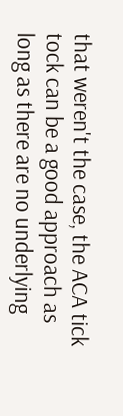that weren't the case, the ACA tick tock can be a good approach as long as there are no underlying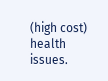(high cost) health issues.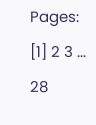Pages: [1] 2 3 ... 28